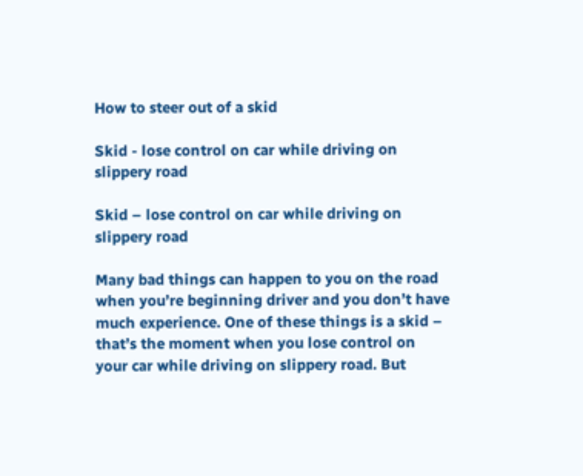How to steer out of a skid

Skid - lose control on car while driving on slippery road

Skid – lose control on car while driving on slippery road

Many bad things can happen to you on the road when you’re beginning driver and you don’t have much experience. One of these things is a skid – that’s the moment when you lose control on your car while driving on slippery road. But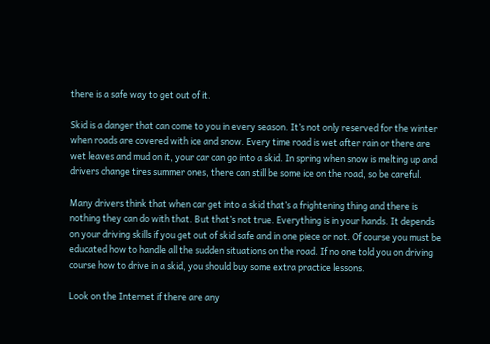there is a safe way to get out of it.

Skid is a danger that can come to you in every season. It’s not only reserved for the winter when roads are covered with ice and snow. Every time road is wet after rain or there are wet leaves and mud on it, your car can go into a skid. In spring when snow is melting up and drivers change tires summer ones, there can still be some ice on the road, so be careful.

Many drivers think that when car get into a skid that’s a frightening thing and there is nothing they can do with that. But that’s not true. Everything is in your hands. It depends on your driving skills if you get out of skid safe and in one piece or not. Of course you must be educated how to handle all the sudden situations on the road. If no one told you on driving course how to drive in a skid, you should buy some extra practice lessons.

Look on the Internet if there are any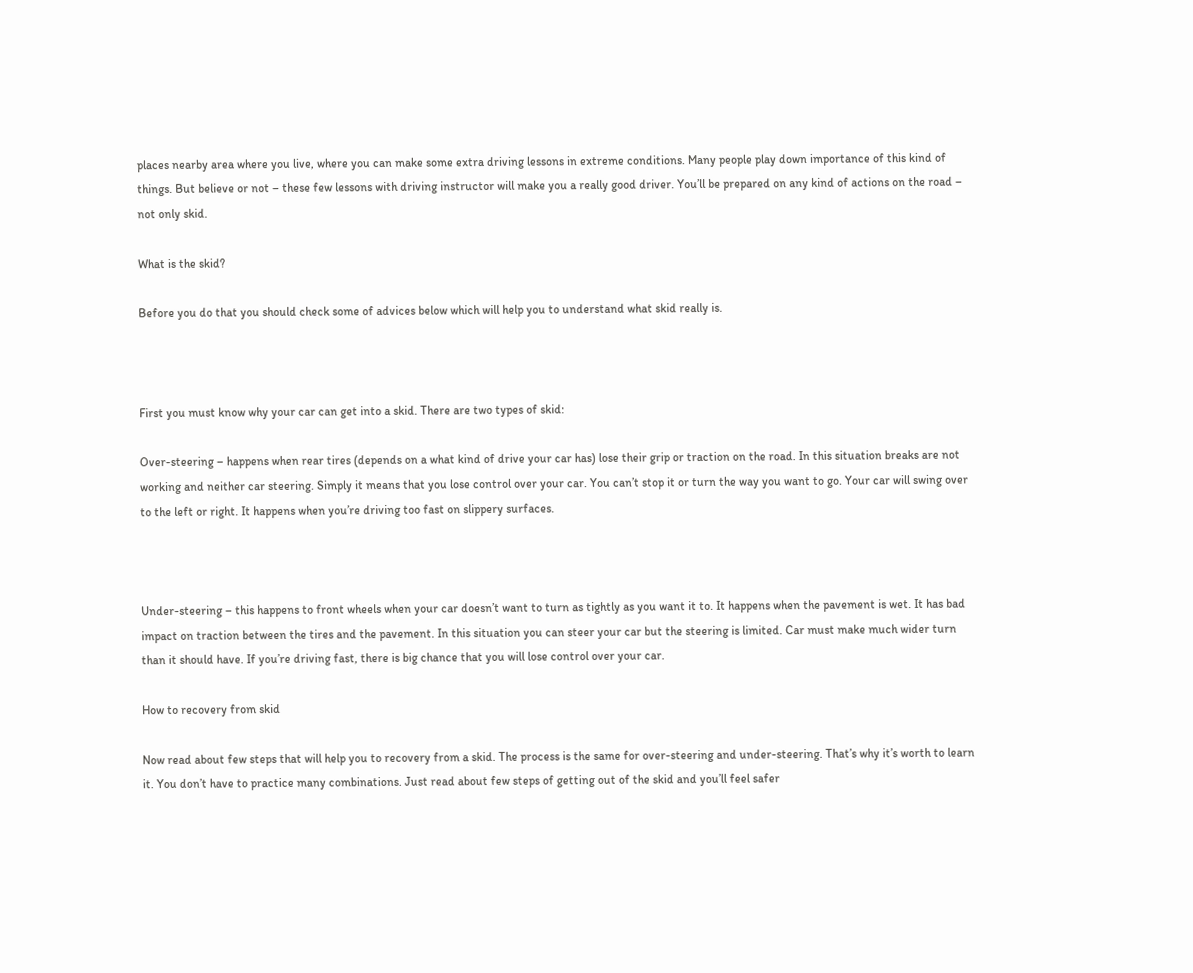places nearby area where you live, where you can make some extra driving lessons in extreme conditions. Many people play down importance of this kind of things. But believe or not – these few lessons with driving instructor will make you a really good driver. You’ll be prepared on any kind of actions on the road – not only skid.

What is the skid?

Before you do that you should check some of advices below which will help you to understand what skid really is.



First you must know why your car can get into a skid. There are two types of skid:

Over-steering – happens when rear tires (depends on a what kind of drive your car has) lose their grip or traction on the road. In this situation breaks are not working and neither car steering. Simply it means that you lose control over your car. You can’t stop it or turn the way you want to go. Your car will swing over to the left or right. It happens when you’re driving too fast on slippery surfaces.



Under-steering – this happens to front wheels when your car doesn’t want to turn as tightly as you want it to. It happens when the pavement is wet. It has bad impact on traction between the tires and the pavement. In this situation you can steer your car but the steering is limited. Car must make much wider turn than it should have. If you’re driving fast, there is big chance that you will lose control over your car.

How to recovery from skid

Now read about few steps that will help you to recovery from a skid. The process is the same for over-steering and under-steering. That’s why it’s worth to learn it. You don’t have to practice many combinations. Just read about few steps of getting out of the skid and you’ll feel safer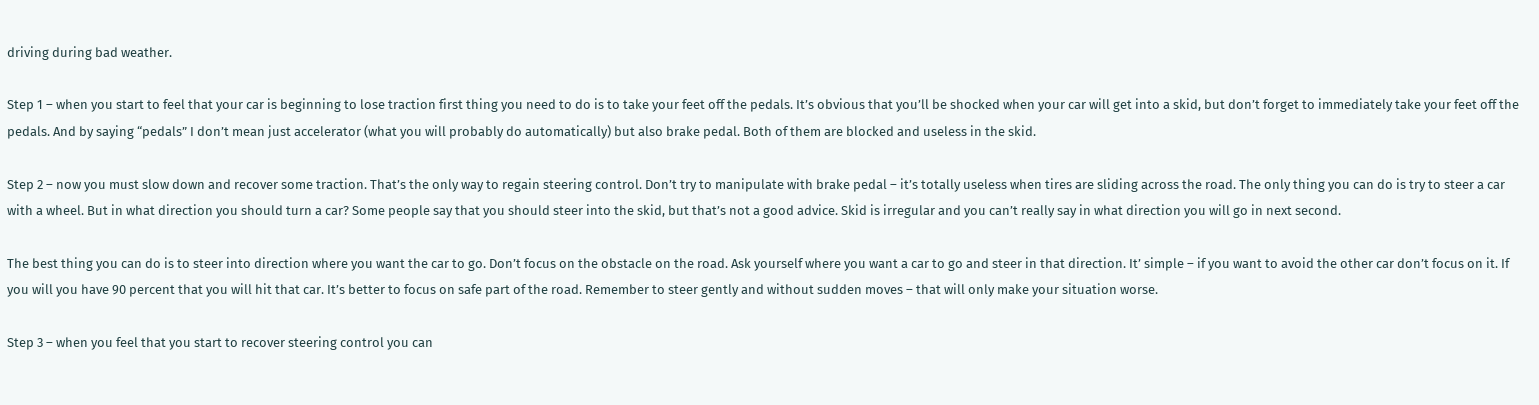driving during bad weather.

Step 1 – when you start to feel that your car is beginning to lose traction first thing you need to do is to take your feet off the pedals. It’s obvious that you’ll be shocked when your car will get into a skid, but don’t forget to immediately take your feet off the pedals. And by saying “pedals” I don’t mean just accelerator (what you will probably do automatically) but also brake pedal. Both of them are blocked and useless in the skid.

Step 2 – now you must slow down and recover some traction. That’s the only way to regain steering control. Don’t try to manipulate with brake pedal – it’s totally useless when tires are sliding across the road. The only thing you can do is try to steer a car with a wheel. But in what direction you should turn a car? Some people say that you should steer into the skid, but that’s not a good advice. Skid is irregular and you can’t really say in what direction you will go in next second.

The best thing you can do is to steer into direction where you want the car to go. Don’t focus on the obstacle on the road. Ask yourself where you want a car to go and steer in that direction. It’ simple – if you want to avoid the other car don’t focus on it. If you will you have 90 percent that you will hit that car. It’s better to focus on safe part of the road. Remember to steer gently and without sudden moves – that will only make your situation worse.

Step 3 – when you feel that you start to recover steering control you can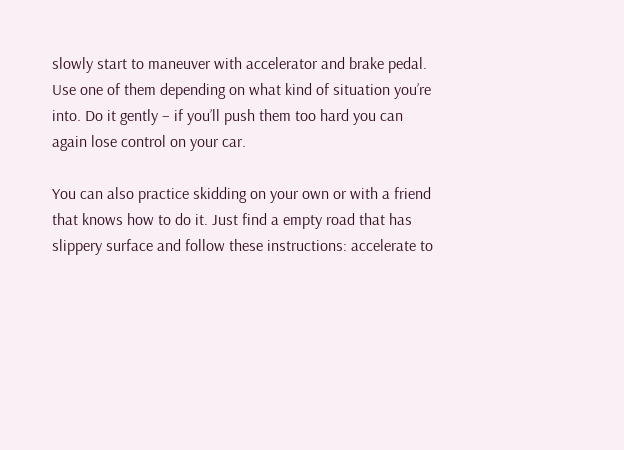slowly start to maneuver with accelerator and brake pedal. Use one of them depending on what kind of situation you’re into. Do it gently – if you’ll push them too hard you can again lose control on your car.

You can also practice skidding on your own or with a friend that knows how to do it. Just find a empty road that has slippery surface and follow these instructions: accelerate to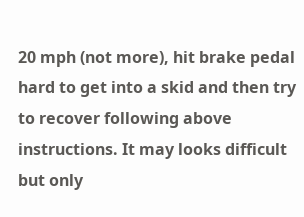20 mph (not more), hit brake pedal hard to get into a skid and then try to recover following above instructions. It may looks difficult but only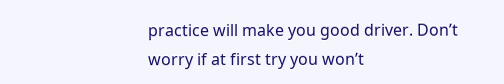practice will make you good driver. Don’t worry if at first try you won’t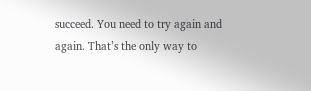succeed. You need to try again and again. That’s the only way to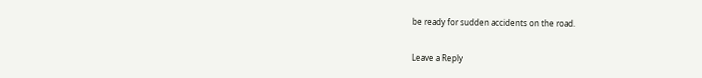be ready for sudden accidents on the road.

Leave a Reply